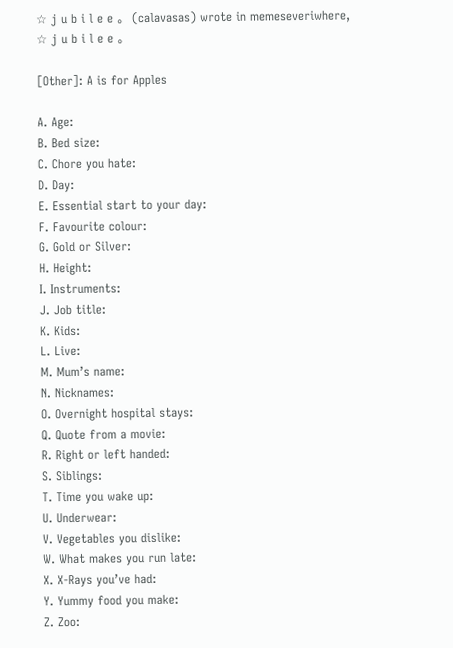☆ j u b i l e e 。 (calavasas) wrote in memeseveriwhere,
☆ j u b i l e e 。

[Other]: A is for Apples

A. Age:
B. Bed size:
C. Chore you hate:
D. Day:
E. Essential start to your day:
F. Favourite colour:
G. Gold or Silver:
H. Height:
I. Instruments:
J. Job title:
K. Kids:
L. Live:
M. Mum’s name:
N. Nicknames:
O. Overnight hospital stays:
Q. Quote from a movie:
R. Right or left handed:
S. Siblings:
T. Time you wake up:
U. Underwear:
V. Vegetables you dislike:
W. What makes you run late:
X. X-Rays you’ve had:
Y. Yummy food you make:
Z. Zoo: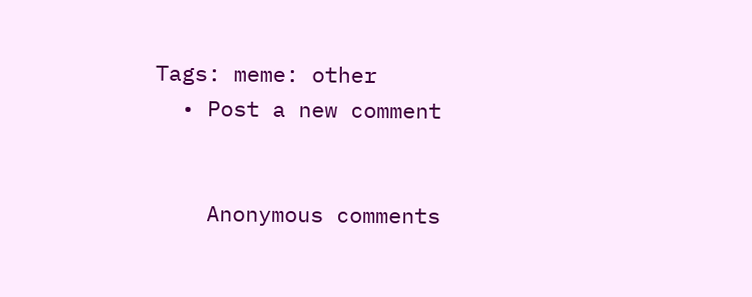Tags: meme: other
  • Post a new comment


    Anonymous comments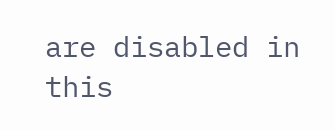are disabled in this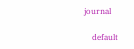journal

    default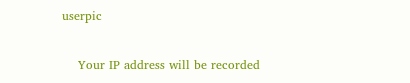userpic

    Your IP address will be recorded